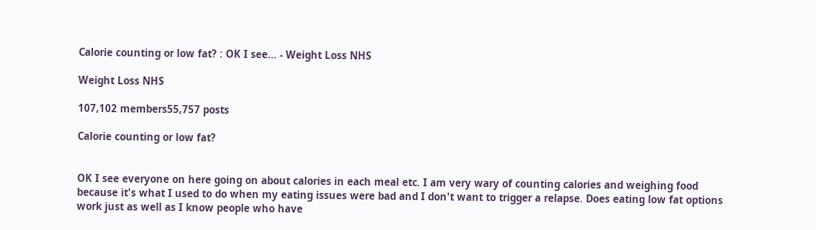Calorie counting or low fat? : OK I see... - Weight Loss NHS

Weight Loss NHS

107,102 members55,757 posts

Calorie counting or low fat?


OK I see everyone on here going on about calories in each meal etc. I am very wary of counting calories and weighing food because it's what I used to do when my eating issues were bad and I don't want to trigger a relapse. Does eating low fat options work just as well as I know people who have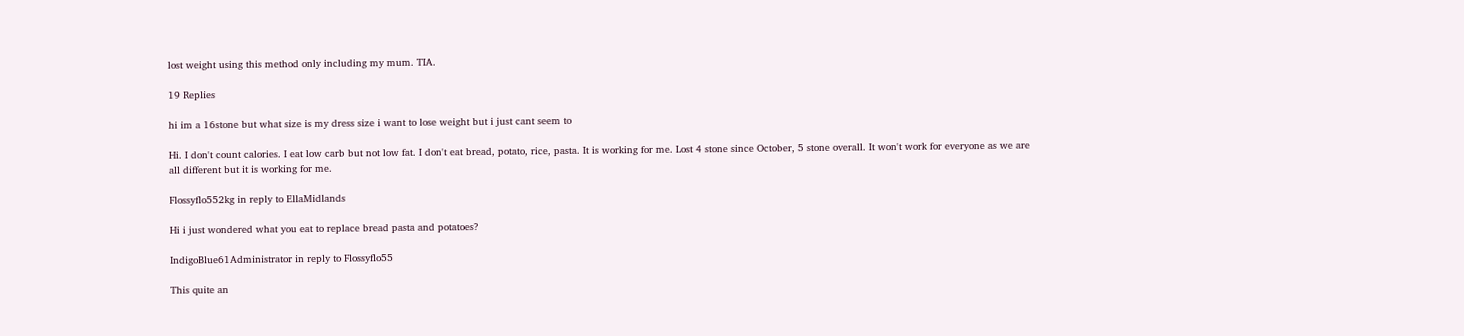lost weight using this method only including my mum. TIA.

19 Replies

hi im a 16stone but what size is my dress size i want to lose weight but i just cant seem to

Hi. I don't count calories. I eat low carb but not low fat. I don't eat bread, potato, rice, pasta. It is working for me. Lost 4 stone since October, 5 stone overall. It won't work for everyone as we are all different but it is working for me.

Flossyflo552kg in reply to EllaMidlands

Hi i just wondered what you eat to replace bread pasta and potatoes?

IndigoBlue61Administrator in reply to Flossyflo55

This quite an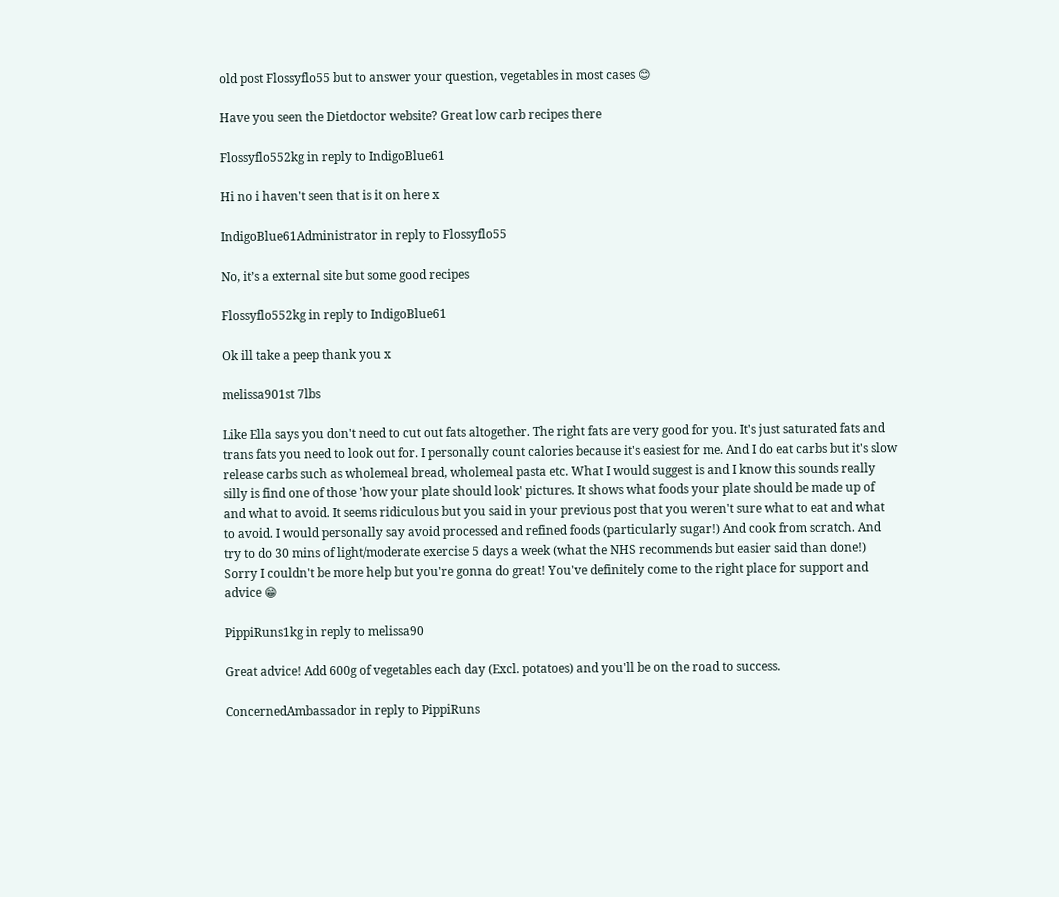old post Flossyflo55 but to answer your question, vegetables in most cases 😊

Have you seen the Dietdoctor website? Great low carb recipes there

Flossyflo552kg in reply to IndigoBlue61

Hi no i haven't seen that is it on here x

IndigoBlue61Administrator in reply to Flossyflo55

No, it’s a external site but some good recipes

Flossyflo552kg in reply to IndigoBlue61

Ok ill take a peep thank you x

melissa901st 7lbs

Like Ella says you don't need to cut out fats altogether. The right fats are very good for you. It's just saturated fats and trans fats you need to look out for. I personally count calories because it's easiest for me. And I do eat carbs but it's slow release carbs such as wholemeal bread, wholemeal pasta etc. What I would suggest is and I know this sounds really silly is find one of those 'how your plate should look' pictures. It shows what foods your plate should be made up of and what to avoid. It seems ridiculous but you said in your previous post that you weren't sure what to eat and what to avoid. I would personally say avoid processed and refined foods (particularly sugar!) And cook from scratch. And try to do 30 mins of light/moderate exercise 5 days a week (what the NHS recommends but easier said than done!) Sorry I couldn't be more help but you're gonna do great! You've definitely come to the right place for support and advice 😁

PippiRuns1kg in reply to melissa90

Great advice! Add 600g of vegetables each day (Excl. potatoes) and you'll be on the road to success.

ConcernedAmbassador in reply to PippiRuns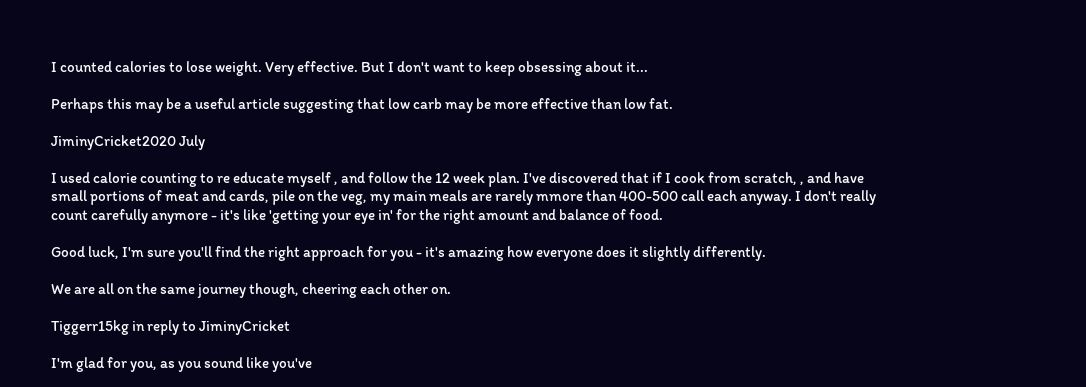I counted calories to lose weight. Very effective. But I don't want to keep obsessing about it...

Perhaps this may be a useful article suggesting that low carb may be more effective than low fat.

JiminyCricket2020 July

I used calorie counting to re educate myself , and follow the 12 week plan. I've discovered that if I cook from scratch, , and have small portions of meat and cards, pile on the veg, my main meals are rarely mmore than 400-500 call each anyway. I don't really count carefully anymore - it's like 'getting your eye in' for the right amount and balance of food.

Good luck, I'm sure you'll find the right approach for you - it's amazing how everyone does it slightly differently.

We are all on the same journey though, cheering each other on.

Tiggerr15kg in reply to JiminyCricket

I'm glad for you, as you sound like you've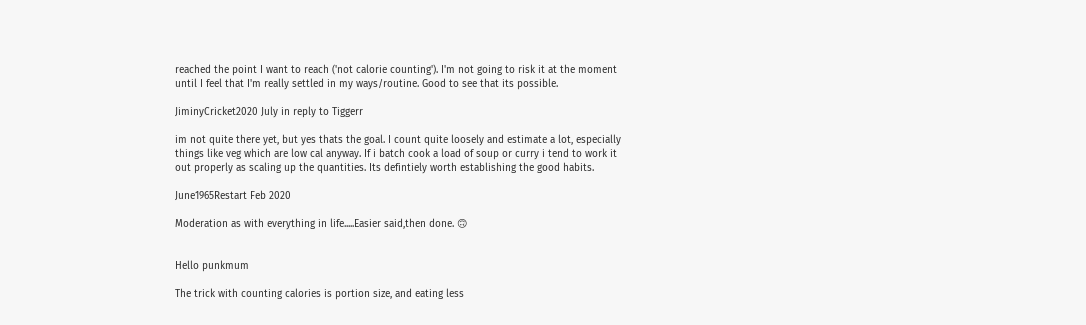reached the point I want to reach ('not calorie counting'). I'm not going to risk it at the moment until I feel that I'm really settled in my ways/routine. Good to see that its possible.

JiminyCricket2020 July in reply to Tiggerr

im not quite there yet, but yes thats the goal. I count quite loosely and estimate a lot, especially things like veg which are low cal anyway. If i batch cook a load of soup or curry i tend to work it out properly as scaling up the quantities. Its defintiely worth establishing the good habits.

June1965Restart Feb 2020

Moderation as with everything in life.....Easier said,then done. 🙃


Hello punkmum

The trick with counting calories is portion size, and eating less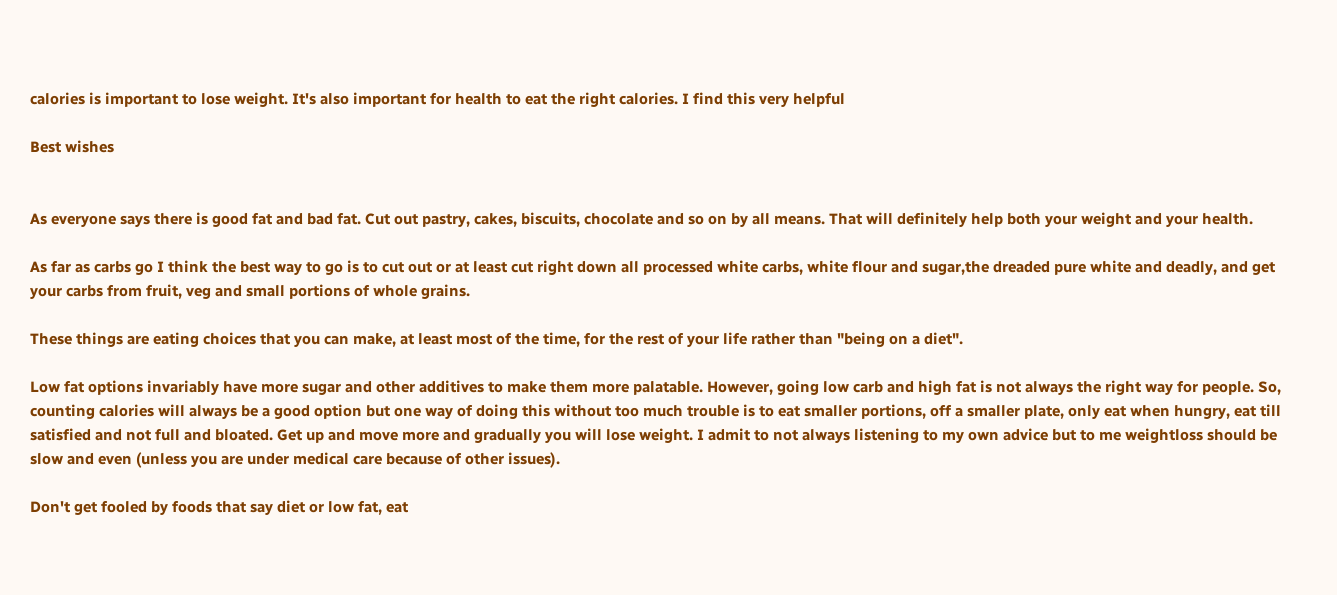calories is important to lose weight. It's also important for health to eat the right calories. I find this very helpful

Best wishes


As everyone says there is good fat and bad fat. Cut out pastry, cakes, biscuits, chocolate and so on by all means. That will definitely help both your weight and your health.

As far as carbs go I think the best way to go is to cut out or at least cut right down all processed white carbs, white flour and sugar,the dreaded pure white and deadly, and get your carbs from fruit, veg and small portions of whole grains.

These things are eating choices that you can make, at least most of the time, for the rest of your life rather than "being on a diet".

Low fat options invariably have more sugar and other additives to make them more palatable. However, going low carb and high fat is not always the right way for people. So, counting calories will always be a good option but one way of doing this without too much trouble is to eat smaller portions, off a smaller plate, only eat when hungry, eat till satisfied and not full and bloated. Get up and move more and gradually you will lose weight. I admit to not always listening to my own advice but to me weightloss should be slow and even (unless you are under medical care because of other issues).

Don't get fooled by foods that say diet or low fat, eat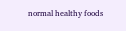normal healthy foods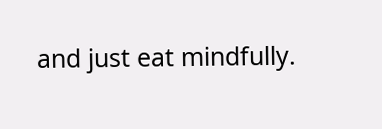and just eat mindfully.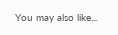You may also like...